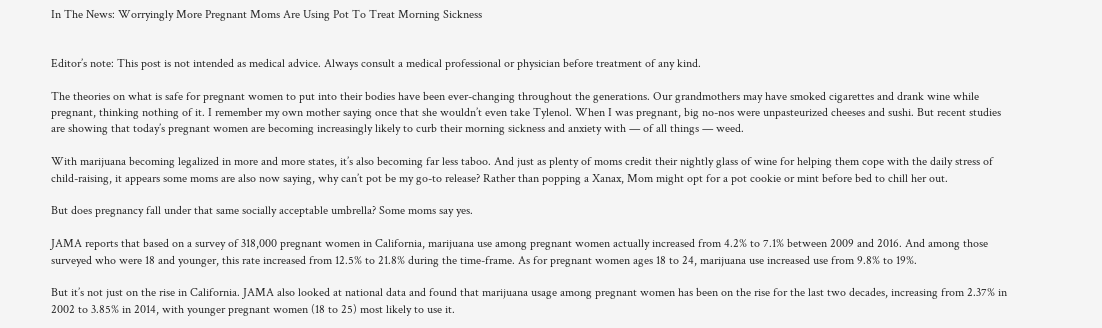In The News: Worryingly More Pregnant Moms Are Using Pot To Treat Morning Sickness


Editor’s note: This post is not intended as medical advice. Always consult a medical professional or physician before treatment of any kind.

The theories on what is safe for pregnant women to put into their bodies have been ever-changing throughout the generations. Our grandmothers may have smoked cigarettes and drank wine while pregnant, thinking nothing of it. I remember my own mother saying once that she wouldn’t even take Tylenol. When I was pregnant, big no-nos were unpasteurized cheeses and sushi. But recent studies are showing that today’s pregnant women are becoming increasingly likely to curb their morning sickness and anxiety with — of all things — weed.

With marijuana becoming legalized in more and more states, it’s also becoming far less taboo. And just as plenty of moms credit their nightly glass of wine for helping them cope with the daily stress of child-raising, it appears some moms are also now saying, why can’t pot be my go-to release? Rather than popping a Xanax, Mom might opt for a pot cookie or mint before bed to chill her out.

But does pregnancy fall under that same socially acceptable umbrella? Some moms say yes.

JAMA reports that based on a survey of 318,000 pregnant women in California, marijuana use among pregnant women actually increased from 4.2% to 7.1% between 2009 and 2016. And among those surveyed who were 18 and younger, this rate increased from 12.5% to 21.8% during the time-frame. As for pregnant women ages 18 to 24, marijuana use increased use from 9.8% to 19%.

But it’s not just on the rise in California. JAMA also looked at national data and found that marijuana usage among pregnant women has been on the rise for the last two decades, increasing from 2.37% in 2002 to 3.85% in 2014, with younger pregnant women (18 to 25) most likely to use it.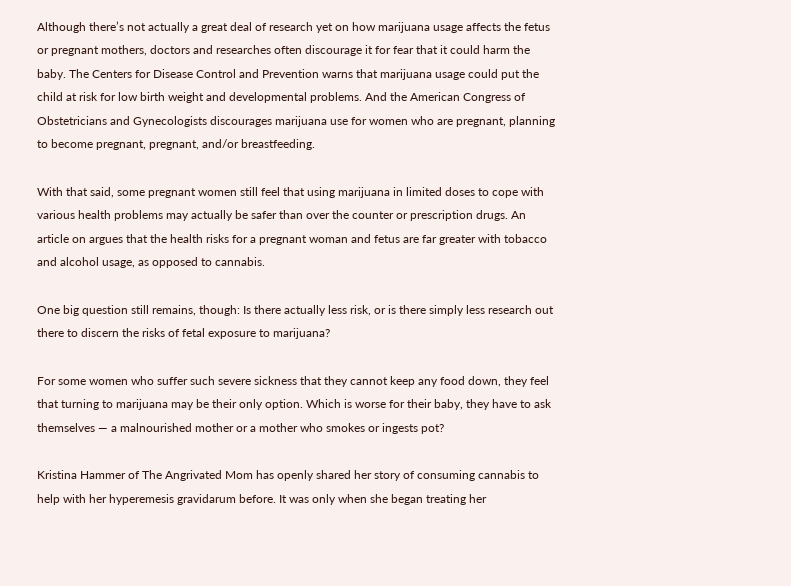Although there’s not actually a great deal of research yet on how marijuana usage affects the fetus or pregnant mothers, doctors and researches often discourage it for fear that it could harm the baby. The Centers for Disease Control and Prevention warns that marijuana usage could put the child at risk for low birth weight and developmental problems. And the American Congress of Obstetricians and Gynecologists discourages marijuana use for women who are pregnant, planning to become pregnant, pregnant, and/or breastfeeding.

With that said, some pregnant women still feel that using marijuana in limited doses to cope with various health problems may actually be safer than over the counter or prescription drugs. An article on argues that the health risks for a pregnant woman and fetus are far greater with tobacco and alcohol usage, as opposed to cannabis.

One big question still remains, though: Is there actually less risk, or is there simply less research out there to discern the risks of fetal exposure to marijuana?

For some women who suffer such severe sickness that they cannot keep any food down, they feel that turning to marijuana may be their only option. Which is worse for their baby, they have to ask themselves — a malnourished mother or a mother who smokes or ingests pot?

Kristina Hammer of The Angrivated Mom has openly shared her story of consuming cannabis to help with her hyperemesis gravidarum before. It was only when she began treating her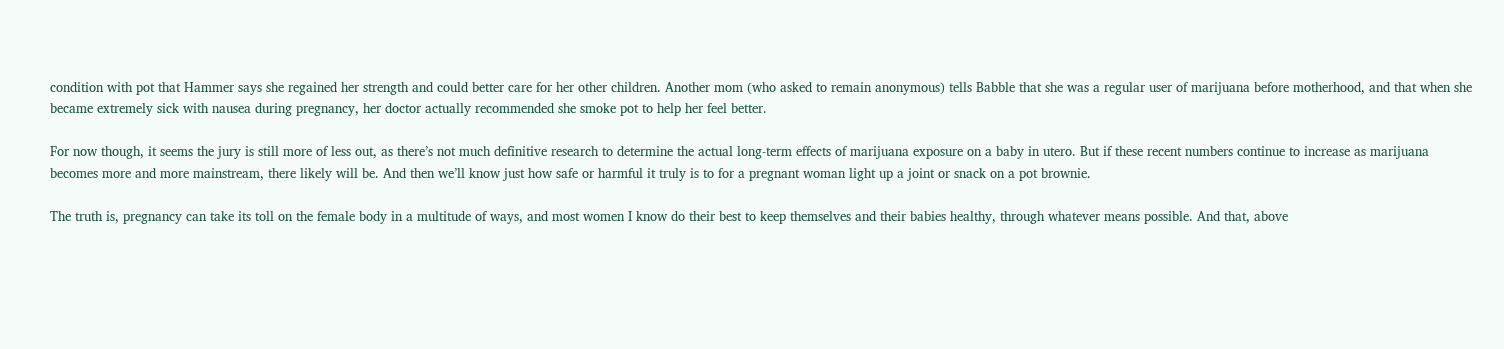condition with pot that Hammer says she regained her strength and could better care for her other children. Another mom (who asked to remain anonymous) tells Babble that she was a regular user of marijuana before motherhood, and that when she became extremely sick with nausea during pregnancy, her doctor actually recommended she smoke pot to help her feel better.

For now though, it seems the jury is still more of less out, as there’s not much definitive research to determine the actual long-term effects of marijuana exposure on a baby in utero. But if these recent numbers continue to increase as marijuana becomes more and more mainstream, there likely will be. And then we’ll know just how safe or harmful it truly is to for a pregnant woman light up a joint or snack on a pot brownie.

The truth is, pregnancy can take its toll on the female body in a multitude of ways, and most women I know do their best to keep themselves and their babies healthy, through whatever means possible. And that, above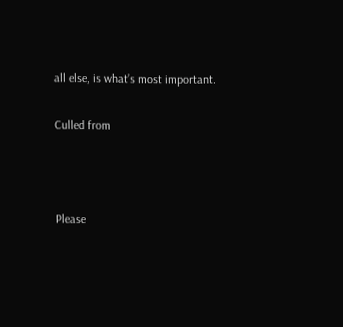all else, is what’s most important.

Culled from



Please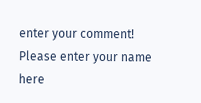enter your comment!
Please enter your name here